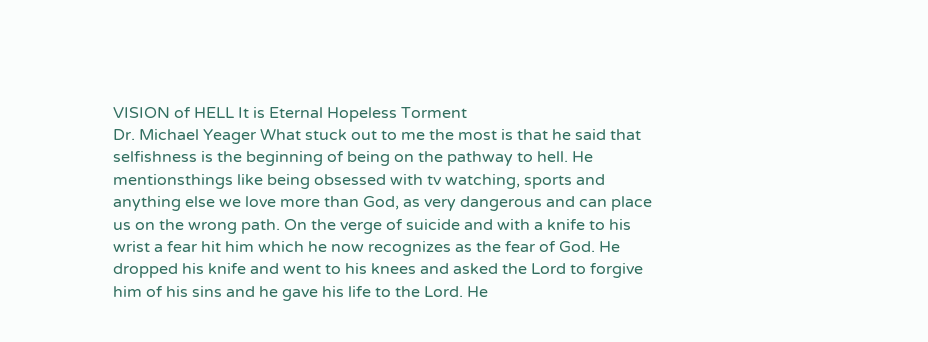VISION of HELL It is Eternal Hopeless Torment
Dr. Michael Yeager What stuck out to me the most is that he said that selfishness is the beginning of being on the pathway to hell. He mentionsthings like being obsessed with tv watching, sports and anything else we love more than God, as very dangerous and can place us on the wrong path. On the verge of suicide and with a knife to his wrist a fear hit him which he now recognizes as the fear of God. He dropped his knife and went to his knees and asked the Lord to forgive him of his sins and he gave his life to the Lord. He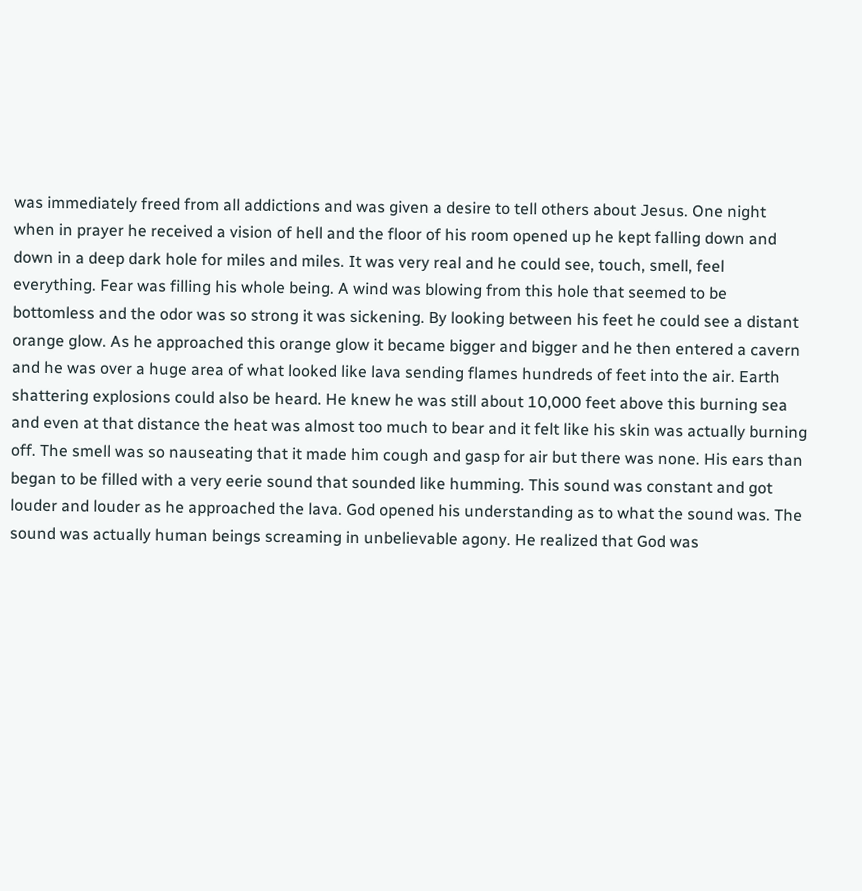was immediately freed from all addictions and was given a desire to tell others about Jesus. One night when in prayer he received a vision of hell and the floor of his room opened up he kept falling down and down in a deep dark hole for miles and miles. It was very real and he could see, touch, smell, feel everything. Fear was filling his whole being. A wind was blowing from this hole that seemed to be bottomless and the odor was so strong it was sickening. By looking between his feet he could see a distant orange glow. As he approached this orange glow it became bigger and bigger and he then entered a cavern and he was over a huge area of what looked like lava sending flames hundreds of feet into the air. Earth shattering explosions could also be heard. He knew he was still about 10,000 feet above this burning sea and even at that distance the heat was almost too much to bear and it felt like his skin was actually burning off. The smell was so nauseating that it made him cough and gasp for air but there was none. His ears than began to be filled with a very eerie sound that sounded like humming. This sound was constant and got louder and louder as he approached the lava. God opened his understanding as to what the sound was. The sound was actually human beings screaming in unbelievable agony. He realized that God was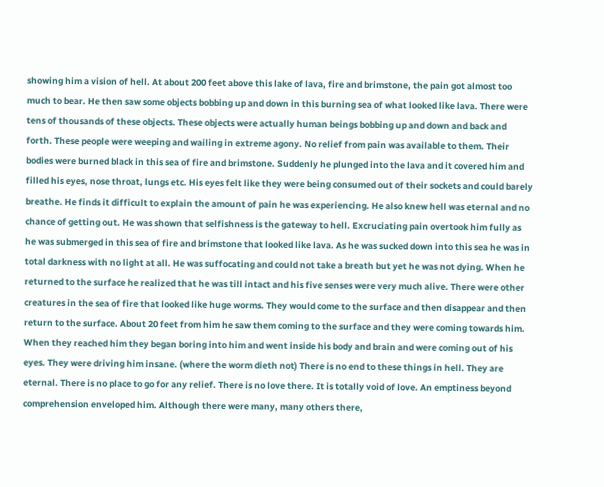showing him a vision of hell. At about 200 feet above this lake of lava, fire and brimstone, the pain got almost too much to bear. He then saw some objects bobbing up and down in this burning sea of what looked like lava. There were tens of thousands of these objects. These objects were actually human beings bobbing up and down and back and forth. These people were weeping and wailing in extreme agony. No relief from pain was available to them. Their bodies were burned black in this sea of fire and brimstone. Suddenly he plunged into the lava and it covered him and filled his eyes, nose throat, lungs etc. His eyes felt like they were being consumed out of their sockets and could barely breathe. He finds it difficult to explain the amount of pain he was experiencing. He also knew hell was eternal and no chance of getting out. He was shown that selfishness is the gateway to hell. Excruciating pain overtook him fully as he was submerged in this sea of fire and brimstone that looked like lava. As he was sucked down into this sea he was in total darkness with no light at all. He was suffocating and could not take a breath but yet he was not dying. When he returned to the surface he realized that he was till intact and his five senses were very much alive. There were other creatures in the sea of fire that looked like huge worms. They would come to the surface and then disappear and then return to the surface. About 20 feet from him he saw them coming to the surface and they were coming towards him. When they reached him they began boring into him and went inside his body and brain and were coming out of his eyes. They were driving him insane. (where the worm dieth not) There is no end to these things in hell. They are eternal. There is no place to go for any relief. There is no love there. It is totally void of love. An emptiness beyond comprehension enveloped him. Although there were many, many others there,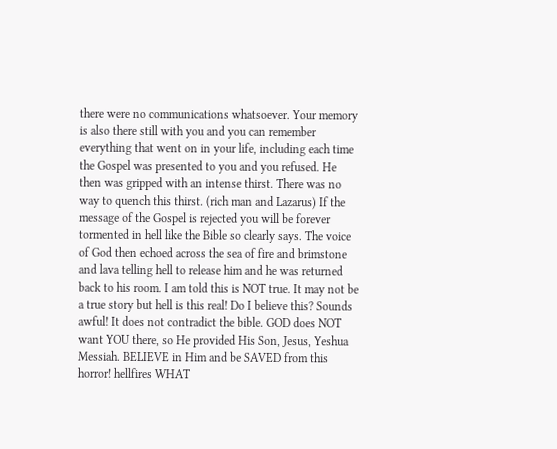there were no communications whatsoever. Your memory is also there still with you and you can remember everything that went on in your life, including each time the Gospel was presented to you and you refused. He then was gripped with an intense thirst. There was no way to quench this thirst. (rich man and Lazarus) If the message of the Gospel is rejected you will be forever tormented in hell like the Bible so clearly says. The voice of God then echoed across the sea of fire and brimstone and lava telling hell to release him and he was returned back to his room. I am told this is NOT true. It may not be a true story but hell is this real! Do I believe this? Sounds awful! It does not contradict the bible. GOD does NOT want YOU there, so He provided His Son, Jesus, Yeshua Messiah. BELIEVE in Him and be SAVED from this horror! hellfires WHAT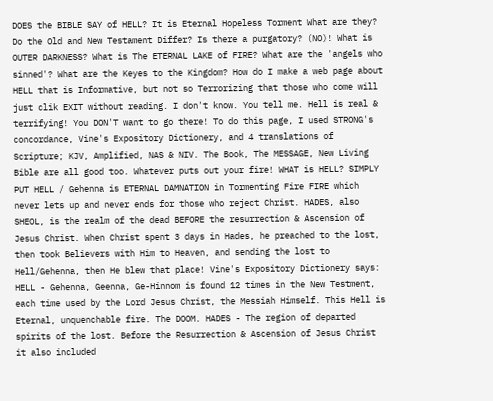DOES the BIBLE SAY of HELL? It is Eternal Hopeless Torment What are they? Do the Old and New Testament Differ? Is there a purgatory? (NO)! What is OUTER DARKNESS? What is The ETERNAL LAKE of FIRE? What are the 'angels who sinned'? What are the Keyes to the Kingdom? How do I make a web page about HELL that is Informative, but not so Terrorizing that those who come will just clik EXIT without reading. I don't know. You tell me. Hell is real & terrifying! You DON'T want to go there! To do this page, I used STRONG's concordance, Vine's Expository Dictionery, and 4 translations of Scripture; KJV, Amplified, NAS & NIV. The Book, The MESSAGE, New Living Bible are all good too. Whatever puts out your fire! WHAT is HELL? SIMPLY PUT HELL / Gehenna is ETERNAL DAMNATION in Tormenting Fire FIRE which never lets up and never ends for those who reject Christ. HADES, also SHEOL, is the realm of the dead BEFORE the resurrection & Ascension of Jesus Christ. When Christ spent 3 days in Hades, he preached to the lost, then took Believers with Him to Heaven, and sending the lost to Hell/Gehenna, then He blew that place! Vine's Expository Dictionery says: HELL - Gehenna, Geenna, Ge-Hinnom is found 12 times in the New Testment, each time used by the Lord Jesus Christ, the Messiah Himself. This Hell is Eternal, unquenchable fire. The DOOM. HADES - The region of departed spirits of the lost. Before the Resurrection & Ascension of Jesus Christ it also included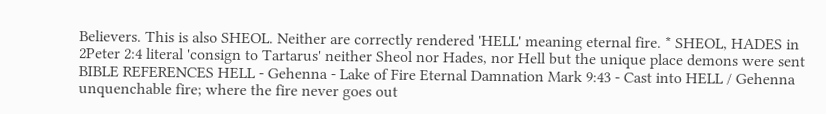Believers. This is also SHEOL. Neither are correctly rendered 'HELL' meaning eternal fire. * SHEOL, HADES in 2Peter 2:4 literal 'consign to Tartarus' neither Sheol nor Hades, nor Hell but the unique place demons were sent BIBLE REFERENCES HELL - Gehenna - Lake of Fire Eternal Damnation Mark 9:43 - Cast into HELL / Gehenna unquenchable fire; where the fire never goes out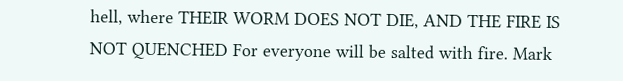hell, where THEIR WORM DOES NOT DIE, AND THE FIRE IS NOT QUENCHED For everyone will be salted with fire. Mark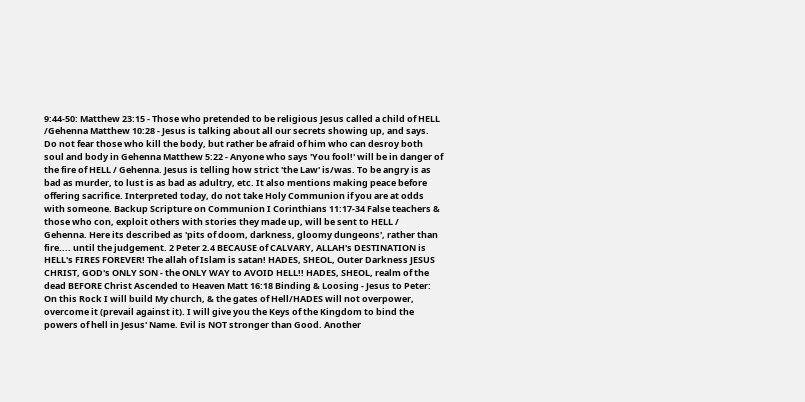9:44-50: Matthew 23:15 - Those who pretended to be religious Jesus called a child of HELL /Gehenna Matthew 10:28 - Jesus is talking about all our secrets showing up, and says. Do not fear those who kill the body, but rather be afraid of him who can desroy both soul and body in Gehenna Matthew 5:22 - Anyone who says 'You fool!' will be in danger of the fire of HELL / Gehenna. Jesus is telling how strict 'the Law' is/was. To be angry is as bad as murder, to lust is as bad as adultry, etc. It also mentions making peace before offering sacrifice. Interpreted today, do not take Holy Communion if you are at odds with someone. Backup Scripture on Communion I Corinthians 11:17-34 False teachers & those who con, exploit others with stories they made up, will be sent to HELL / Gehenna. Here its described as 'pits of doom, darkness, gloomy dungeons', rather than fire.... until the judgement. 2 Peter 2.4 BECAUSE of CALVARY, ALLAH's DESTINATION is HELL's FIRES FOREVER! The allah of Islam is satan! HADES, SHEOL, Outer Darkness JESUS CHRIST, GOD's ONLY SON - the ONLY WAY to AVOID HELL!! HADES, SHEOL, realm of the dead BEFORE Christ Ascended to Heaven Matt 16:18 Binding & Loosing - Jesus to Peter: On this Rock I will build My church, & the gates of Hell/HADES will not overpower, overcome it (prevail against it). I will give you the Keys of the Kingdom to bind the powers of hell in Jesus' Name. Evil is NOT stronger than Good. Another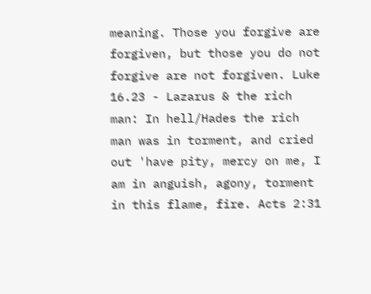meaning. Those you forgive are forgiven, but those you do not forgive are not forgiven. Luke 16.23 - Lazarus & the rich man: In hell/Hades the rich man was in torment, and cried out 'have pity, mercy on me, I am in anguish, agony, torment in this flame, fire. Acts 2:31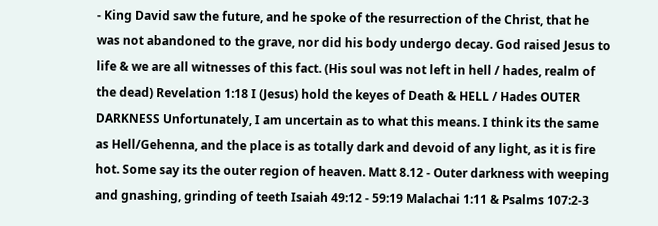- King David saw the future, and he spoke of the resurrection of the Christ, that he was not abandoned to the grave, nor did his body undergo decay. God raised Jesus to life & we are all witnesses of this fact. (His soul was not left in hell / hades, realm of the dead) Revelation 1:18 I (Jesus) hold the keyes of Death & HELL / Hades OUTER DARKNESS Unfortunately, I am uncertain as to what this means. I think its the same as Hell/Gehenna, and the place is as totally dark and devoid of any light, as it is fire hot. Some say its the outer region of heaven. Matt 8.12 - Outer darkness with weeping and gnashing, grinding of teeth Isaiah 49:12 - 59:19 Malachai 1:11 & Psalms 107:2-3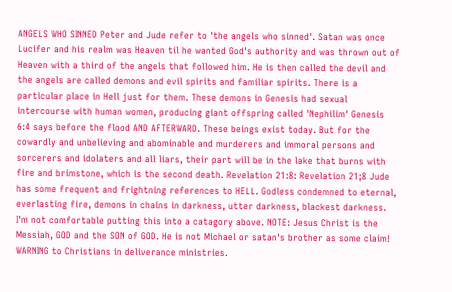ANGELS WHO SINNED Peter and Jude refer to 'the angels who sinned'. Satan was once Lucifer and his realm was Heaven til he wanted God's authority and was thrown out of Heaven with a third of the angels that followed him. He is then called the devil and the angels are called demons and evil spirits and familiar spirits. There is a particular place in Hell just for them. These demons in Genesis had sexual intercourse with human women, producing giant offspring called 'Nephilim' Genesis 6:4 says before the flood AND AFTERWARD. These beings exist today. But for the cowardly and unbelieving and abominable and murderers and immoral persons and sorcerers and idolaters and all liars, their part will be in the lake that burns with fire and brimstone, which is the second death. Revelation 21:8: Revelation 21;8 Jude has some frequent and frightning references to HELL. Godless condemned to eternal, everlasting fire, demons in chains in darkness, utter darkness, blackest darkness. I'm not comfortable putting this into a catagory above. NOTE: Jesus Christ is the Messiah, GOD and the SON of GOD. He is not Michael or satan's brother as some claim! WARNING to Christians in deliverance ministries.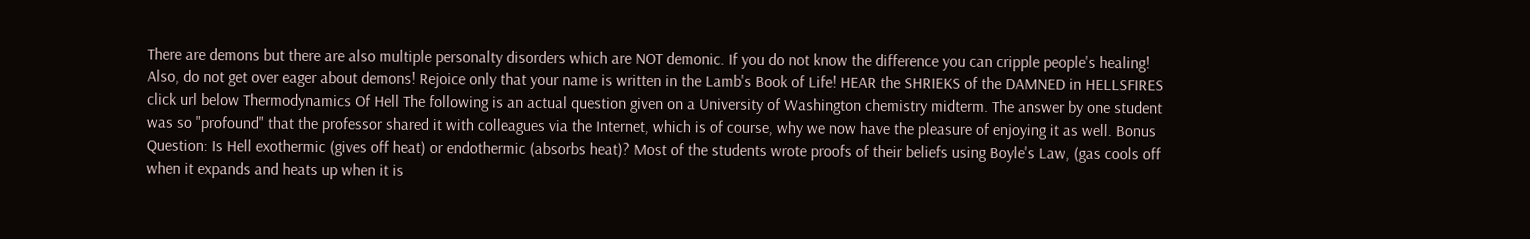There are demons but there are also multiple personalty disorders which are NOT demonic. If you do not know the difference you can cripple people's healing! Also, do not get over eager about demons! Rejoice only that your name is written in the Lamb's Book of Life! HEAR the SHRIEKS of the DAMNED in HELLSFIRES click url below Thermodynamics Of Hell The following is an actual question given on a University of Washington chemistry midterm. The answer by one student was so "profound" that the professor shared it with colleagues via the Internet, which is of course, why we now have the pleasure of enjoying it as well. Bonus Question: Is Hell exothermic (gives off heat) or endothermic (absorbs heat)? Most of the students wrote proofs of their beliefs using Boyle's Law, (gas cools off when it expands and heats up when it is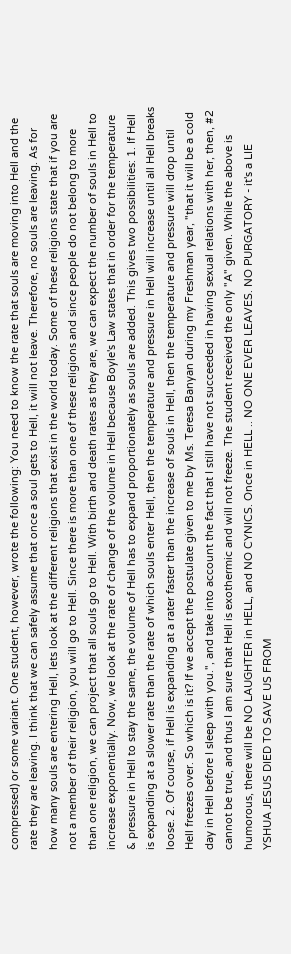compressed) or some variant. One student, however, wrote the following: You need to know the rate that souls are moving into Hell and the rate they are leaving. I think that we can safely assume that once a soul gets to Hell, it will not leave. Therefore, no souls are leaving. As for how many souls are entering Hell, lets look at the different religions that exist in the world today. Some of these religions state that if you are not a member of their religion, you will go to Hell. Since there is more than one of these religions and since people do not belong to more than one religion, we can project that all souls go to Hell. With birth and death rates as they are, we can expect the number of souls in Hell to increase exponentially. Now, we look at the rate of change of the volume in Hell because Boyle's Law states that in order for the temperature & pressure in Hell to stay the same, the volume of Hell has to expand proportionately as souls are added. This gives two possibilities: 1. If Hell is expanding at a slower rate than the rate of which souls enter Hell, then the temperature and pressure in Hell will increase until all Hell breaks loose. 2. Of course, if Hell is expanding at a rater faster than the increase of souls in Hell, then the temperature and pressure will drop until Hell freezes over. So which is it? If we accept the postulate given to me by Ms. Teresa Banyan during my Freshman year, "that it will be a cold day in Hell before I sleep with you.", and take into account the fact that I still have not succeeded in having sexual relations with her, then, #2 cannot be true, and thus I am sure that Hell is exothermic and will not freeze. The student received the only "A" given. While the above is humorous, there will be NO LAUGHTER in HELL, and NO CYNICS. Once in HELL .. NO ONE EVER LEAVES. NO PURGATORY - it's a LIE YSHUA JESUS DIED TO SAVE US FROM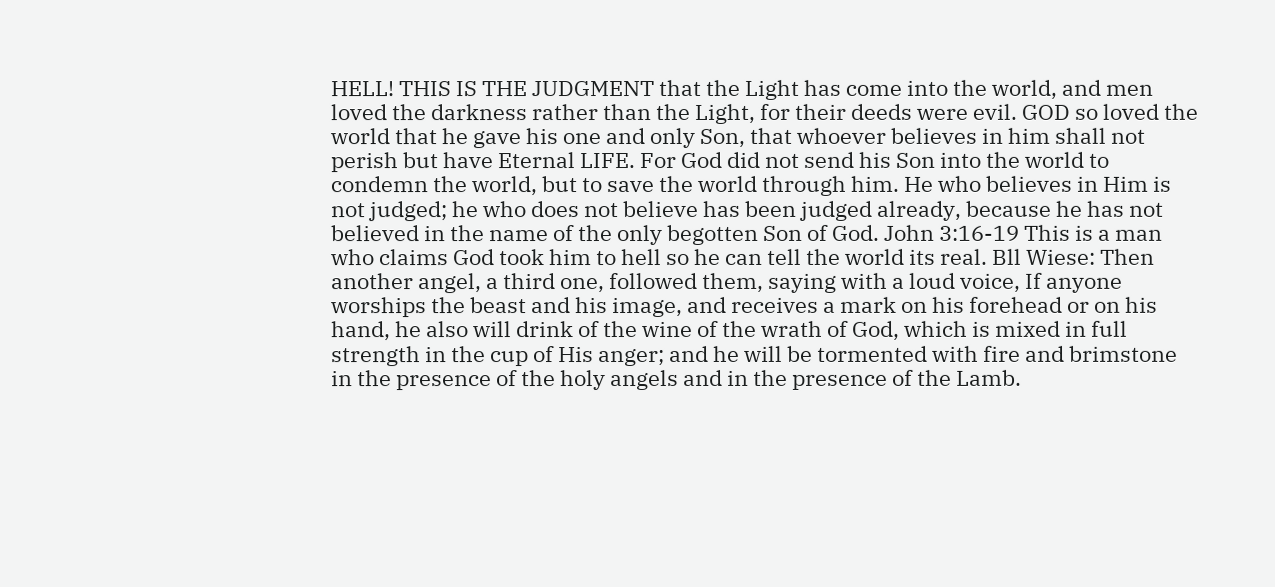HELL! THIS IS THE JUDGMENT that the Light has come into the world, and men loved the darkness rather than the Light, for their deeds were evil. GOD so loved the world that he gave his one and only Son, that whoever believes in him shall not perish but have Eternal LIFE. For God did not send his Son into the world to condemn the world, but to save the world through him. He who believes in Him is not judged; he who does not believe has been judged already, because he has not believed in the name of the only begotten Son of God. John 3:16-19 This is a man who claims God took him to hell so he can tell the world its real. Bll Wiese: Then another angel, a third one, followed them, saying with a loud voice, If anyone worships the beast and his image, and receives a mark on his forehead or on his hand, he also will drink of the wine of the wrath of God, which is mixed in full strength in the cup of His anger; and he will be tormented with fire and brimstone in the presence of the holy angels and in the presence of the Lamb.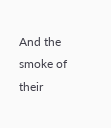And the smoke of their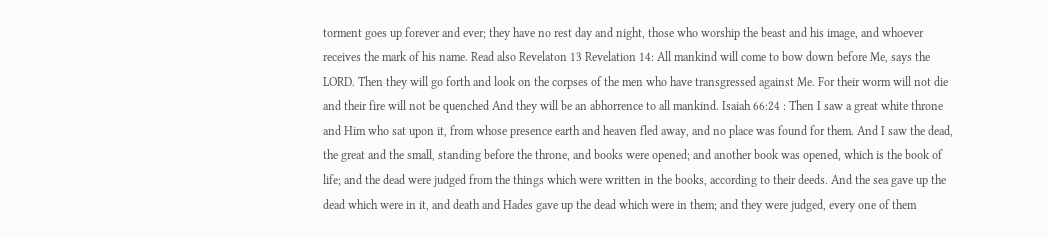torment goes up forever and ever; they have no rest day and night, those who worship the beast and his image, and whoever receives the mark of his name. Read also Revelaton 13 Revelation 14: All mankind will come to bow down before Me, says the LORD. Then they will go forth and look on the corpses of the men who have transgressed against Me. For their worm will not die and their fire will not be quenched And they will be an abhorrence to all mankind. Isaiah 66:24 : Then I saw a great white throne and Him who sat upon it, from whose presence earth and heaven fled away, and no place was found for them. And I saw the dead, the great and the small, standing before the throne, and books were opened; and another book was opened, which is the book of life; and the dead were judged from the things which were written in the books, according to their deeds. And the sea gave up the dead which were in it, and death and Hades gave up the dead which were in them; and they were judged, every one of them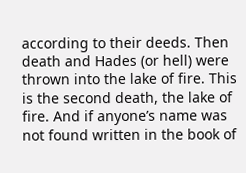according to their deeds. Then death and Hades (or hell) were thrown into the lake of fire. This is the second death, the lake of fire. And if anyone’s name was not found written in the book of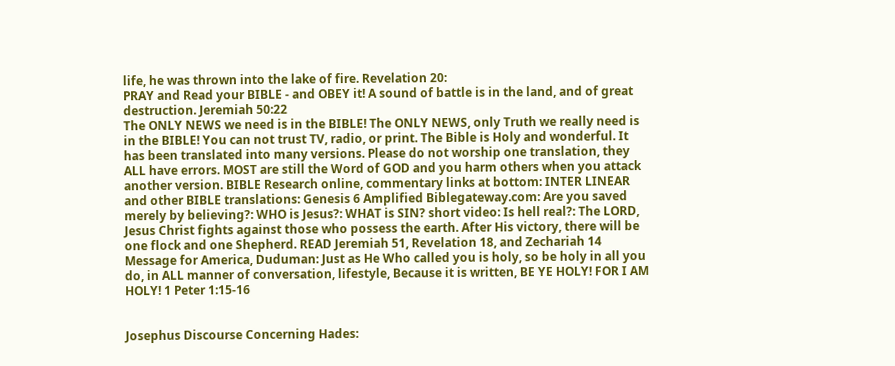life, he was thrown into the lake of fire. Revelation 20:
PRAY and Read your BIBLE - and OBEY it! A sound of battle is in the land, and of great destruction. Jeremiah 50:22
The ONLY NEWS we need is in the BIBLE! The ONLY NEWS, only Truth we really need is in the BIBLE! You can not trust TV, radio, or print. The Bible is Holy and wonderful. It has been translated into many versions. Please do not worship one translation, they ALL have errors. MOST are still the Word of GOD and you harm others when you attack another version. BIBLE Research online, commentary links at bottom: INTER LINEAR and other BIBLE translations: Genesis 6 Amplified Biblegateway.com: Are you saved merely by believing?: WHO is Jesus?: WHAT is SIN? short video: Is hell real?: The LORD, Jesus Christ fights against those who possess the earth. After His victory, there will be one flock and one Shepherd. READ Jeremiah 51, Revelation 18, and Zechariah 14 Message for America, Duduman: Just as He Who called you is holy, so be holy in all you do, in ALL manner of conversation, lifestyle, Because it is written, BE YE HOLY! FOR I AM HOLY! 1 Peter 1:15-16


Josephus Discourse Concerning Hades: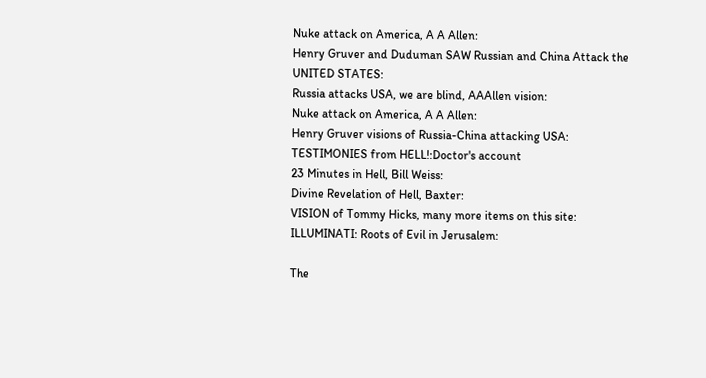Nuke attack on America, A A Allen:
Henry Gruver and Duduman SAW Russian and China Attack the UNITED STATES:
Russia attacks USA, we are blind, AAAllen vision:
Nuke attack on America, A A Allen:
Henry Gruver visions of Russia-China attacking USA:
TESTIMONIES from HELL!:Doctor's account
23 Minutes in Hell, Bill Weiss:
Divine Revelation of Hell, Baxter:
VISION of Tommy Hicks, many more items on this site:
ILLUMINATI: Roots of Evil in Jerusalem:

The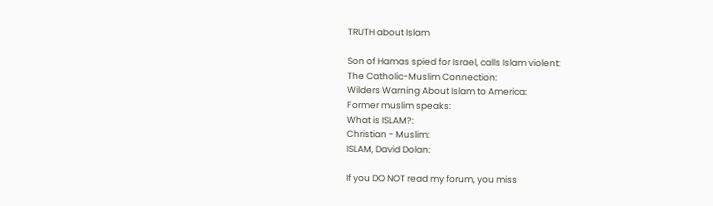TRUTH about Islam

Son of Hamas spied for Israel, calls Islam violent:
The Catholic-Muslim Connection:
Wilders Warning About Islam to America:
Former muslim speaks:
What is ISLAM?:
Christian - Muslim:
ISLAM, David Dolan:

If you DO NOT read my forum, you miss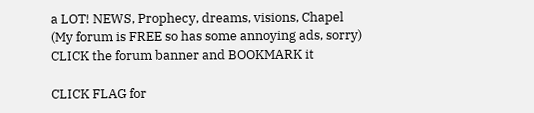a LOT! NEWS, Prophecy, dreams, visions, Chapel (My forum is FREE so has some annoying ads, sorry) CLICK the forum banner and BOOKMARK it

CLICK FLAG for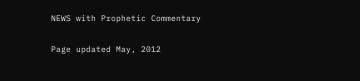NEWS with Prophetic Commentary

Page updated May, 2012